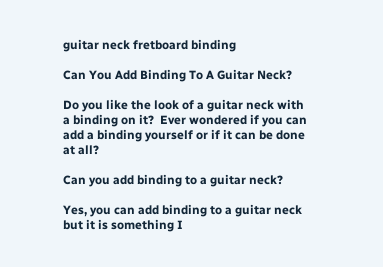guitar neck fretboard binding

Can You Add Binding To A Guitar Neck?

Do you like the look of a guitar neck with a binding on it?  Ever wondered if you can add a binding yourself or if it can be done at all?

Can you add binding to a guitar neck?

Yes, you can add binding to a guitar neck but it is something I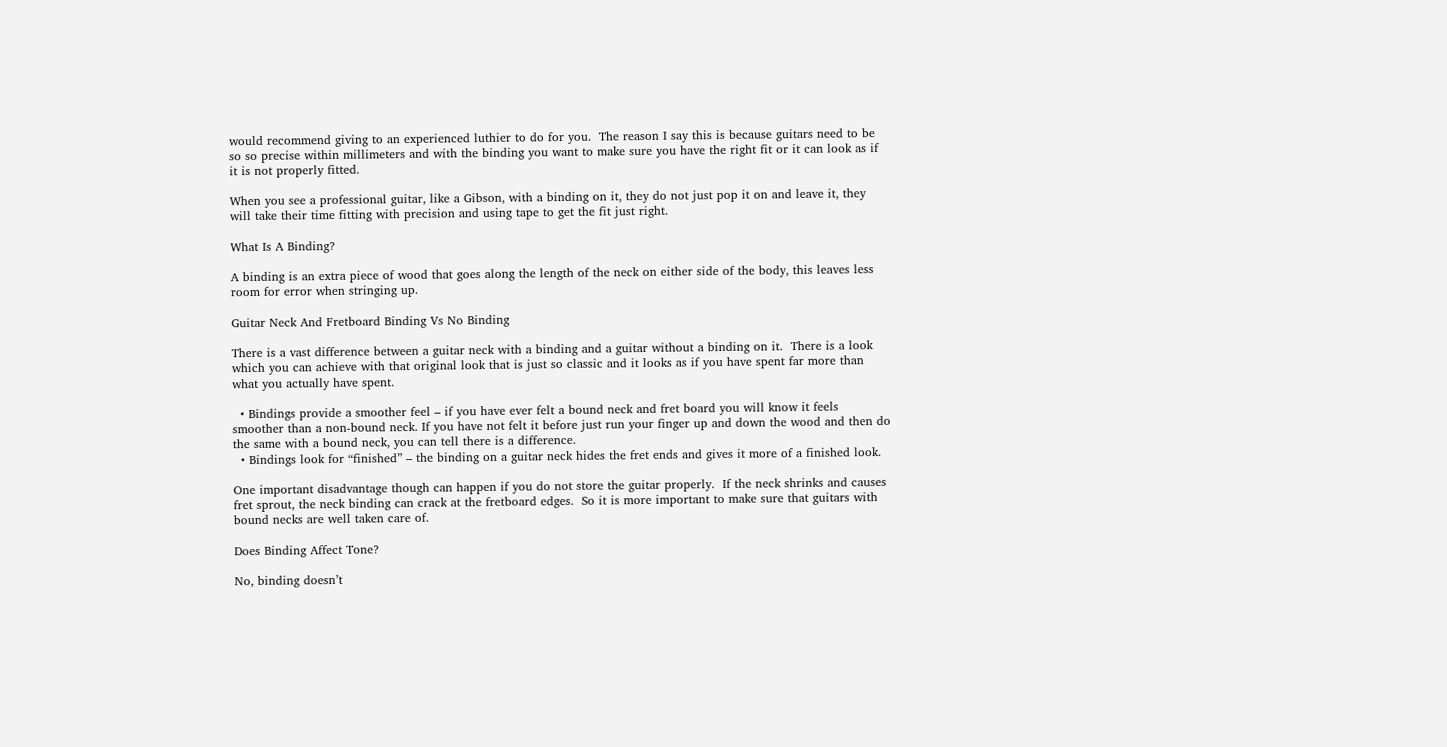would recommend giving to an experienced luthier to do for you.  The reason I say this is because guitars need to be so so precise within millimeters and with the binding you want to make sure you have the right fit or it can look as if it is not properly fitted.

When you see a professional guitar, like a Gibson, with a binding on it, they do not just pop it on and leave it, they will take their time fitting with precision and using tape to get the fit just right.

What Is A Binding?

A binding is an extra piece of wood that goes along the length of the neck on either side of the body, this leaves less room for error when stringing up.

Guitar Neck And Fretboard Binding Vs No Binding

There is a vast difference between a guitar neck with a binding and a guitar without a binding on it.  There is a look which you can achieve with that original look that is just so classic and it looks as if you have spent far more than what you actually have spent.

  • Bindings provide a smoother feel – if you have ever felt a bound neck and fret board you will know it feels smoother than a non-bound neck. If you have not felt it before just run your finger up and down the wood and then do the same with a bound neck, you can tell there is a difference.
  • Bindings look for “finished” – the binding on a guitar neck hides the fret ends and gives it more of a finished look.

One important disadvantage though can happen if you do not store the guitar properly.  If the neck shrinks and causes fret sprout, the neck binding can crack at the fretboard edges.  So it is more important to make sure that guitars with bound necks are well taken care of.

Does Binding Affect Tone?

No, binding doesn’t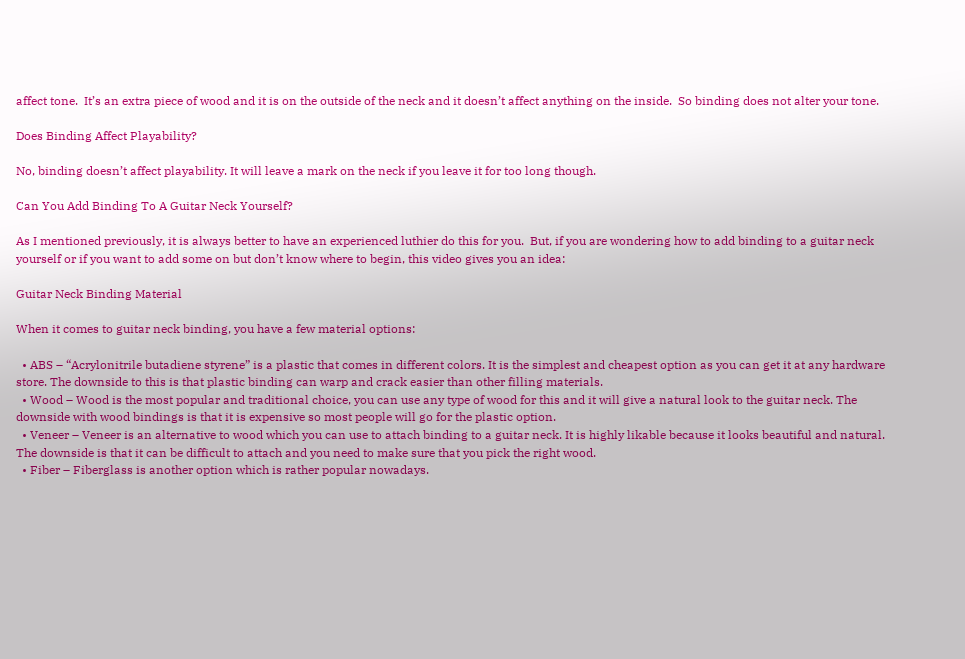affect tone.  It’s an extra piece of wood and it is on the outside of the neck and it doesn’t affect anything on the inside.  So binding does not alter your tone.

Does Binding Affect Playability?

No, binding doesn’t affect playability. It will leave a mark on the neck if you leave it for too long though.

Can You Add Binding To A Guitar Neck Yourself?

As I mentioned previously, it is always better to have an experienced luthier do this for you.  But, if you are wondering how to add binding to a guitar neck yourself or if you want to add some on but don’t know where to begin, this video gives you an idea:

Guitar Neck Binding Material

When it comes to guitar neck binding, you have a few material options:

  • ABS – “Acrylonitrile butadiene styrene” is a plastic that comes in different colors. It is the simplest and cheapest option as you can get it at any hardware store. The downside to this is that plastic binding can warp and crack easier than other filling materials.
  • Wood – Wood is the most popular and traditional choice, you can use any type of wood for this and it will give a natural look to the guitar neck. The downside with wood bindings is that it is expensive so most people will go for the plastic option.
  • Veneer – Veneer is an alternative to wood which you can use to attach binding to a guitar neck. It is highly likable because it looks beautiful and natural. The downside is that it can be difficult to attach and you need to make sure that you pick the right wood.
  • Fiber – Fiberglass is another option which is rather popular nowadays.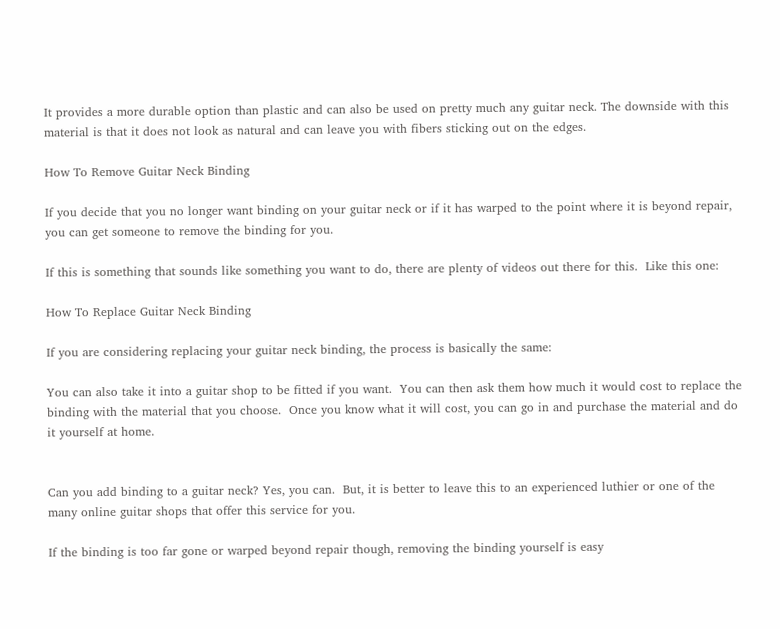It provides a more durable option than plastic and can also be used on pretty much any guitar neck. The downside with this material is that it does not look as natural and can leave you with fibers sticking out on the edges.

How To Remove Guitar Neck Binding

If you decide that you no longer want binding on your guitar neck or if it has warped to the point where it is beyond repair, you can get someone to remove the binding for you.

If this is something that sounds like something you want to do, there are plenty of videos out there for this.  Like this one:

How To Replace Guitar Neck Binding

If you are considering replacing your guitar neck binding, the process is basically the same:

You can also take it into a guitar shop to be fitted if you want.  You can then ask them how much it would cost to replace the binding with the material that you choose.  Once you know what it will cost, you can go in and purchase the material and do it yourself at home.


Can you add binding to a guitar neck? Yes, you can.  But, it is better to leave this to an experienced luthier or one of the many online guitar shops that offer this service for you.

If the binding is too far gone or warped beyond repair though, removing the binding yourself is easy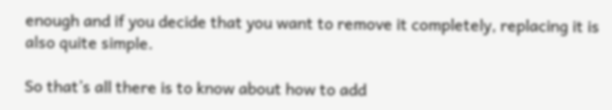enough and if you decide that you want to remove it completely, replacing it is also quite simple.

So that’s all there is to know about how to add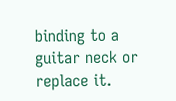binding to a guitar neck or replace it.